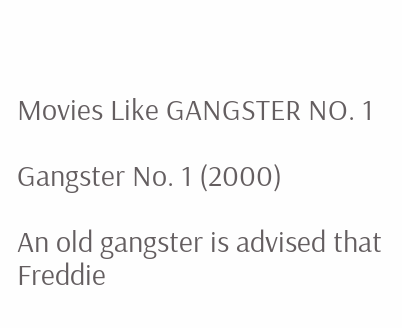Movies Like GANGSTER NO. 1

Gangster No. 1 (2000)

An old gangster is advised that Freddie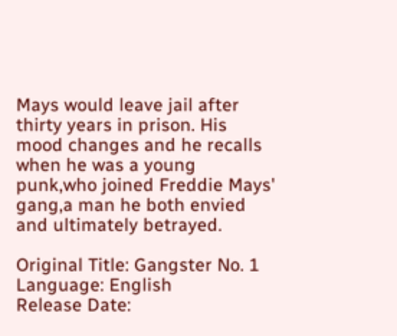Mays would leave jail after thirty years in prison. His mood changes and he recalls when he was a young punk,who joined Freddie Mays' gang,a man he both envied and ultimately betrayed.

Original Title: Gangster No. 1
Language: English
Release Date: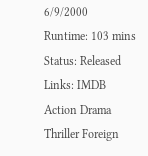6/9/2000
Runtime: 103 mins
Status: Released
Links: IMDB
Action Drama Thriller Foreign